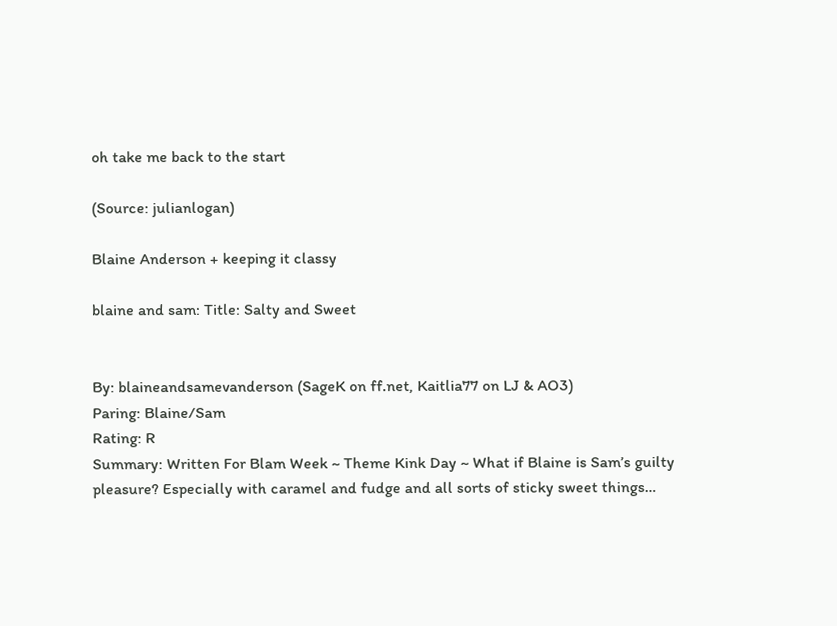oh take me back to the start

(Source: julianlogan)

Blaine Anderson + keeping it classy

blaine and sam: Title: Salty and Sweet


By: blaineandsamevanderson (SageK on ff.net, Kaitlia77 on LJ & AO3)
Paring: Blaine/Sam
Rating: R
Summary: Written For Blam Week ~ Theme Kink Day ~ What if Blaine is Sam’s guilty pleasure? Especially with caramel and fudge and all sorts of sticky sweet things…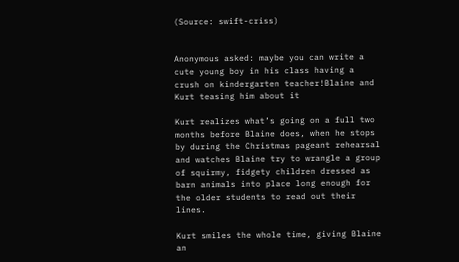(Source: swift-criss)


Anonymous asked: maybe you can write a cute young boy in his class having a crush on kindergarten teacher!Blaine and Kurt teasing him about it

Kurt realizes what’s going on a full two months before Blaine does, when he stops by during the Christmas pageant rehearsal and watches Blaine try to wrangle a group of squirmy, fidgety children dressed as barn animals into place long enough for the older students to read out their lines.

Kurt smiles the whole time, giving Blaine an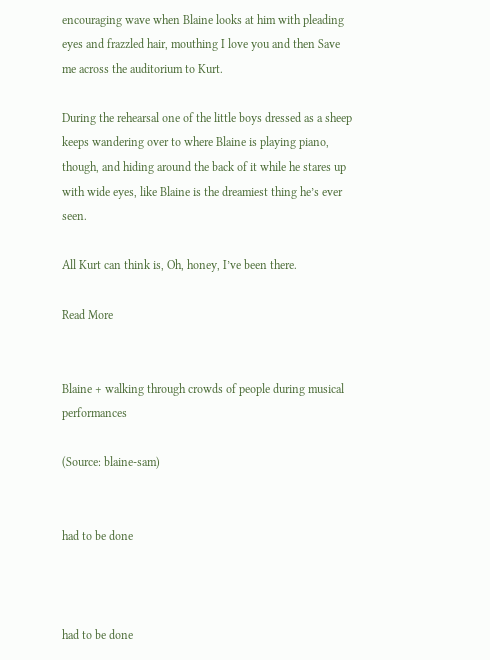encouraging wave when Blaine looks at him with pleading eyes and frazzled hair, mouthing I love you and then Save me across the auditorium to Kurt.

During the rehearsal one of the little boys dressed as a sheep keeps wandering over to where Blaine is playing piano, though, and hiding around the back of it while he stares up with wide eyes, like Blaine is the dreamiest thing he’s ever seen.

All Kurt can think is, Oh, honey, I’ve been there.

Read More


Blaine + walking through crowds of people during musical performances

(Source: blaine-sam)


had to be done



had to be done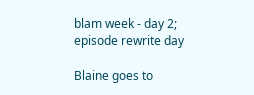blam week - day 2; episode rewrite day

Blaine goes to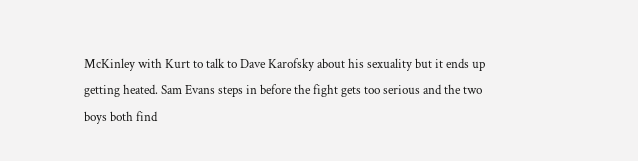McKinley with Kurt to talk to Dave Karofsky about his sexuality but it ends up getting heated. Sam Evans steps in before the fight gets too serious and the two boys both find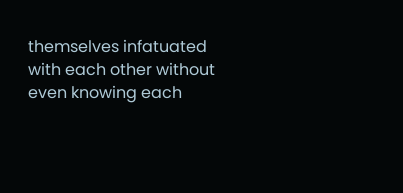themselves infatuated with each other without even knowing each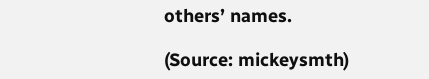others’ names.

(Source: mickeysmth)